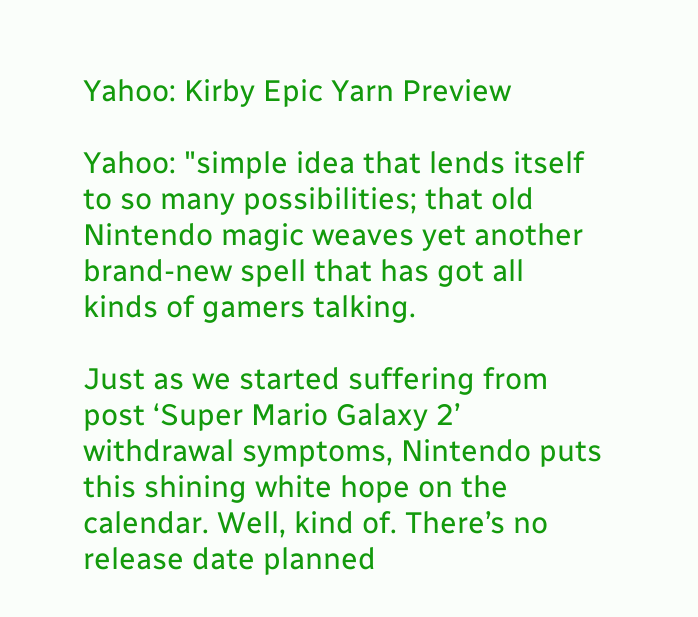Yahoo: Kirby Epic Yarn Preview

Yahoo: "simple idea that lends itself to so many possibilities; that old Nintendo magic weaves yet another brand-new spell that has got all kinds of gamers talking.

Just as we started suffering from post ‘Super Mario Galaxy 2’ withdrawal symptoms, Nintendo puts this shining white hope on the calendar. Well, kind of. There’s no release date planned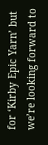for ‘Kirby Epic Yarn’ but we’re looking forward to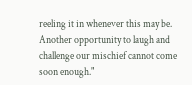reeling it in whenever this may be. Another opportunity to laugh and challenge our mischief cannot come soon enough."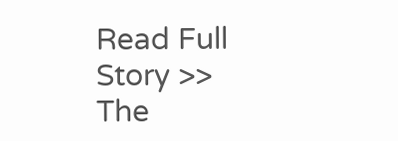Read Full Story >>
The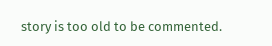story is too old to be commented.